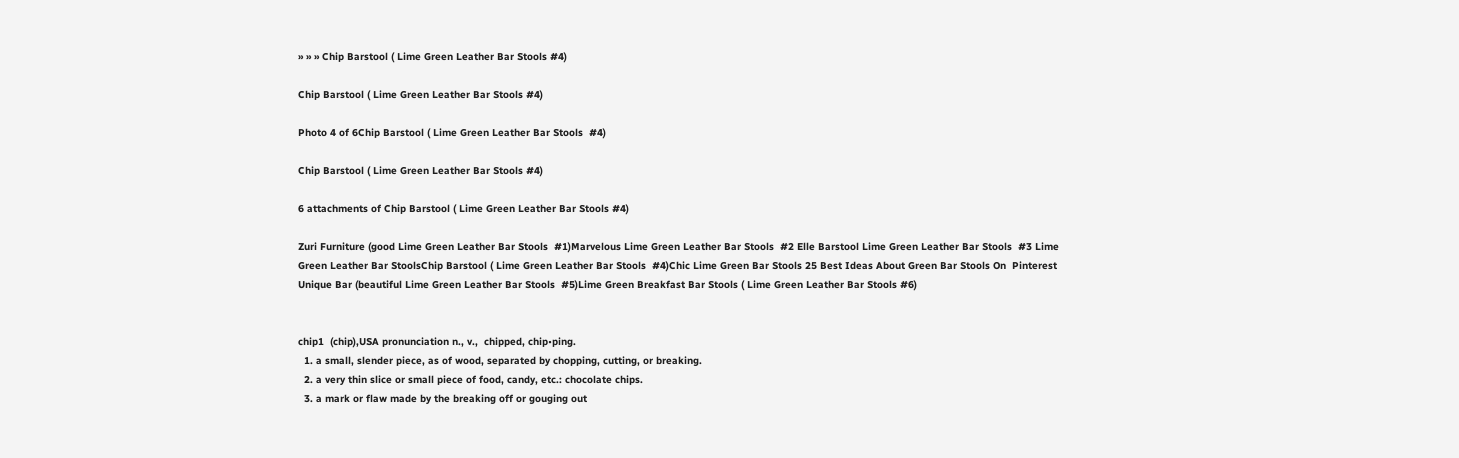» » » Chip Barstool ( Lime Green Leather Bar Stools #4)

Chip Barstool ( Lime Green Leather Bar Stools #4)

Photo 4 of 6Chip Barstool ( Lime Green Leather Bar Stools  #4)

Chip Barstool ( Lime Green Leather Bar Stools #4)

6 attachments of Chip Barstool ( Lime Green Leather Bar Stools #4)

Zuri Furniture (good Lime Green Leather Bar Stools  #1)Marvelous Lime Green Leather Bar Stools  #2 Elle Barstool Lime Green Leather Bar Stools  #3 Lime Green Leather Bar StoolsChip Barstool ( Lime Green Leather Bar Stools  #4)Chic Lime Green Bar Stools 25 Best Ideas About Green Bar Stools On  Pinterest Unique Bar (beautiful Lime Green Leather Bar Stools  #5)Lime Green Breakfast Bar Stools ( Lime Green Leather Bar Stools #6)


chip1  (chip),USA pronunciation n., v.,  chipped, chip•ping.
  1. a small, slender piece, as of wood, separated by chopping, cutting, or breaking.
  2. a very thin slice or small piece of food, candy, etc.: chocolate chips.
  3. a mark or flaw made by the breaking off or gouging out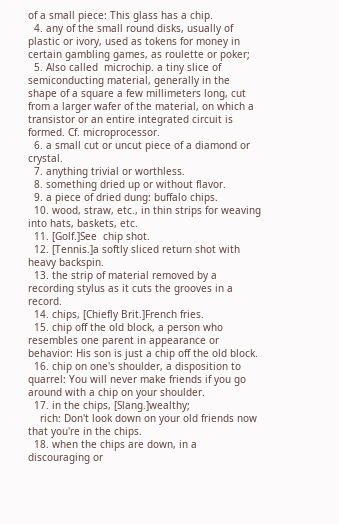of a small piece: This glass has a chip.
  4. any of the small round disks, usually of plastic or ivory, used as tokens for money in certain gambling games, as roulette or poker;
  5. Also called  microchip. a tiny slice of semiconducting material, generally in the shape of a square a few millimeters long, cut from a larger wafer of the material, on which a transistor or an entire integrated circuit is formed. Cf. microprocessor.
  6. a small cut or uncut piece of a diamond or crystal.
  7. anything trivial or worthless.
  8. something dried up or without flavor.
  9. a piece of dried dung: buffalo chips.
  10. wood, straw, etc., in thin strips for weaving into hats, baskets, etc.
  11. [Golf.]See  chip shot.
  12. [Tennis.]a softly sliced return shot with heavy backspin.
  13. the strip of material removed by a recording stylus as it cuts the grooves in a record.
  14. chips, [Chiefly Brit.]French fries.
  15. chip off the old block, a person who resembles one parent in appearance or behavior: His son is just a chip off the old block.
  16. chip on one's shoulder, a disposition to quarrel: You will never make friends if you go around with a chip on your shoulder.
  17. in the chips, [Slang.]wealthy;
    rich: Don't look down on your old friends now that you're in the chips.
  18. when the chips are down, in a discouraging or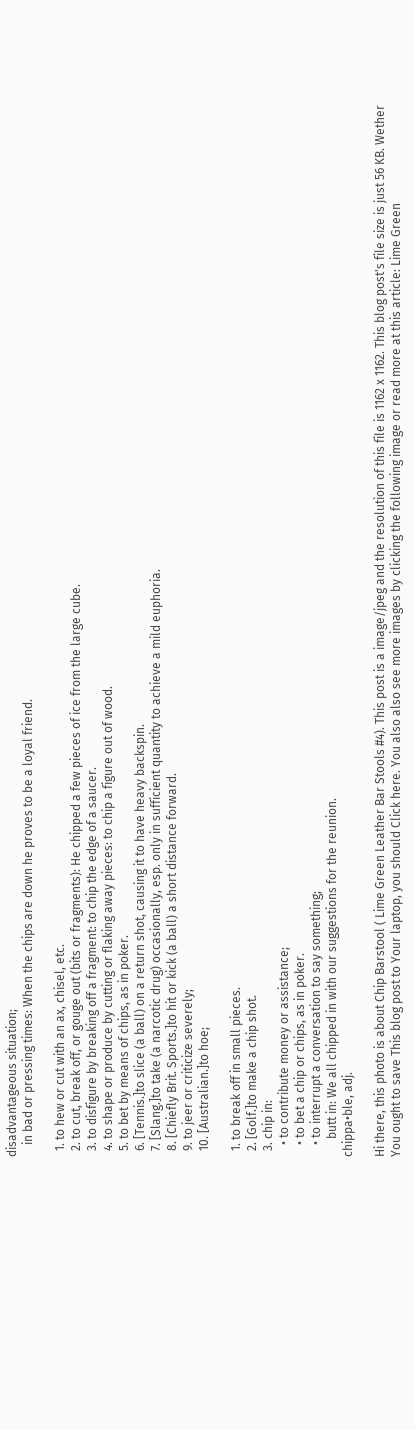disadvantageous situation;
    in bad or pressing times: When the chips are down he proves to be a loyal friend.

  1. to hew or cut with an ax, chisel, etc.
  2. to cut, break off, or gouge out (bits or fragments): He chipped a few pieces of ice from the large cube.
  3. to disfigure by breaking off a fragment: to chip the edge of a saucer.
  4. to shape or produce by cutting or flaking away pieces: to chip a figure out of wood.
  5. to bet by means of chips, as in poker.
  6. [Tennis.]to slice (a ball) on a return shot, causing it to have heavy backspin.
  7. [Slang.]to take (a narcotic drug) occasionally, esp. only in sufficient quantity to achieve a mild euphoria.
  8. [Chiefly Brit. Sports.]to hit or kick (a ball) a short distance forward.
  9. to jeer or criticize severely;
  10. [Australian.]to hoe;

  1. to break off in small pieces.
  2. [Golf.]to make a chip shot.
  3. chip in:
    • to contribute money or assistance;
    • to bet a chip or chips, as in poker.
    • to interrupt a conversation to say something;
      butt in: We all chipped in with our suggestions for the reunion.
chippa•ble, adj.

Hi there, this photo is about Chip Barstool ( Lime Green Leather Bar Stools #4). This post is a image/jpeg and the resolution of this file is 1162 x 1162. This blog post's file size is just 56 KB. Wether You ought to save This blog post to Your laptop, you should Click here. You also also see more images by clicking the following image or read more at this article: Lime Green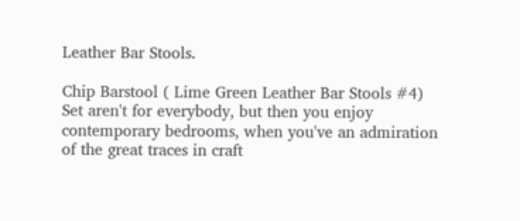Leather Bar Stools.

Chip Barstool ( Lime Green Leather Bar Stools #4) Set aren't for everybody, but then you enjoy contemporary bedrooms, when you've an admiration of the great traces in craft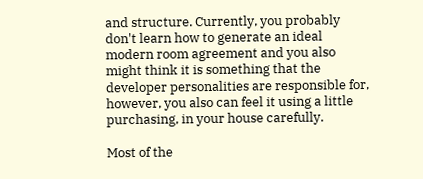and structure. Currently, you probably don't learn how to generate an ideal modern room agreement and you also might think it is something that the developer personalities are responsible for, however, you also can feel it using a little purchasing, in your house carefully.

Most of the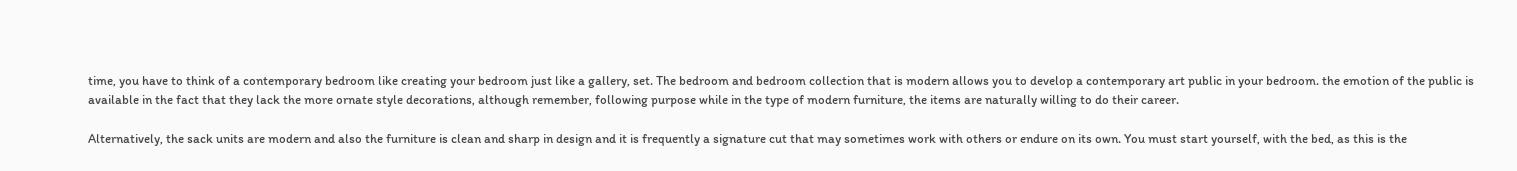time, you have to think of a contemporary bedroom like creating your bedroom just like a gallery, set. The bedroom and bedroom collection that is modern allows you to develop a contemporary art public in your bedroom. the emotion of the public is available in the fact that they lack the more ornate style decorations, although remember, following purpose while in the type of modern furniture, the items are naturally willing to do their career.

Alternatively, the sack units are modern and also the furniture is clean and sharp in design and it is frequently a signature cut that may sometimes work with others or endure on its own. You must start yourself, with the bed, as this is the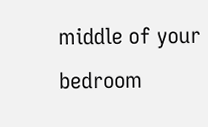middle of your bedroom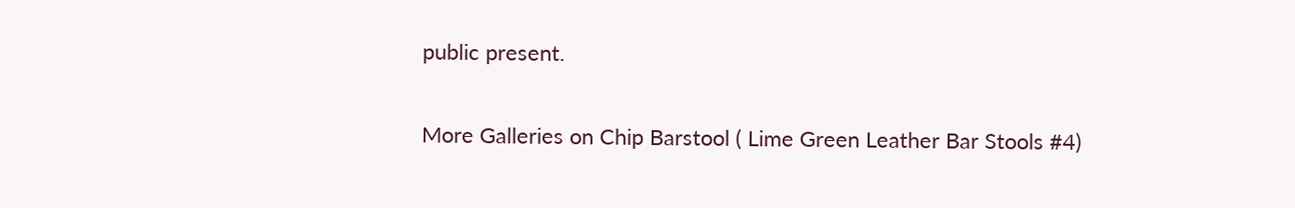public present.

More Galleries on Chip Barstool ( Lime Green Leather Bar Stools #4)